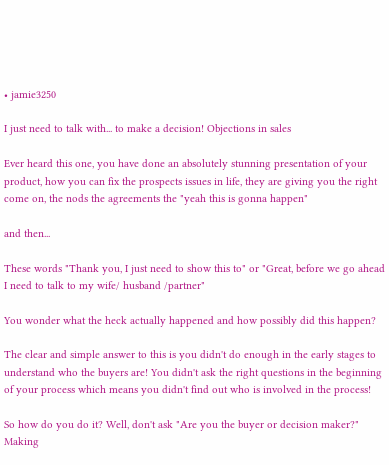• jamie3250

I just need to talk with... to make a decision! Objections in sales

Ever heard this one, you have done an absolutely stunning presentation of your product, how you can fix the prospects issues in life, they are giving you the right come on, the nods the agreements the "yeah this is gonna happen"

and then...

These words "Thank you, I just need to show this to" or "Great, before we go ahead I need to talk to my wife/ husband /partner"

You wonder what the heck actually happened and how possibly did this happen?

The clear and simple answer to this is you didn't do enough in the early stages to understand who the buyers are! You didn't ask the right questions in the beginning of your process which means you didn't find out who is involved in the process!

So how do you do it? Well, don't ask "Are you the buyer or decision maker?" Making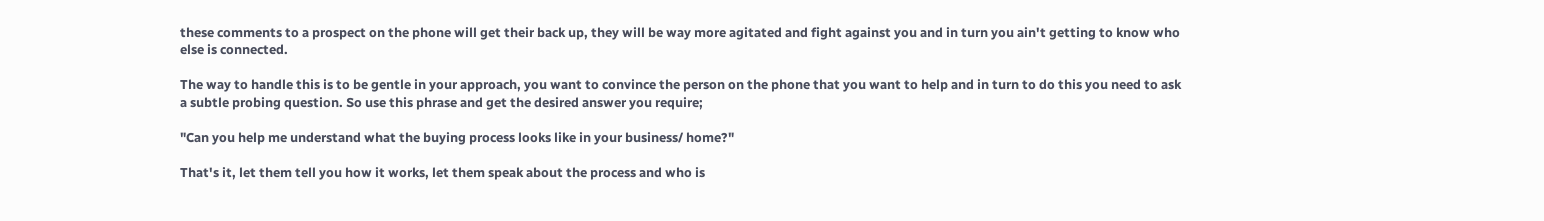these comments to a prospect on the phone will get their back up, they will be way more agitated and fight against you and in turn you ain't getting to know who else is connected.

The way to handle this is to be gentle in your approach, you want to convince the person on the phone that you want to help and in turn to do this you need to ask a subtle probing question. So use this phrase and get the desired answer you require;

"Can you help me understand what the buying process looks like in your business/ home?"

That's it, let them tell you how it works, let them speak about the process and who is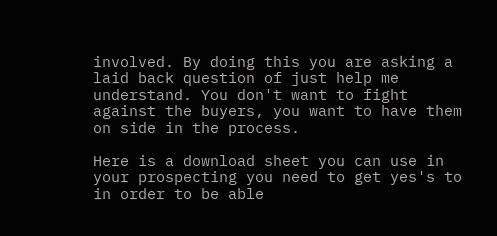involved. By doing this you are asking a laid back question of just help me understand. You don't want to fight against the buyers, you want to have them on side in the process.

Here is a download sheet you can use in your prospecting you need to get yes's to in order to be able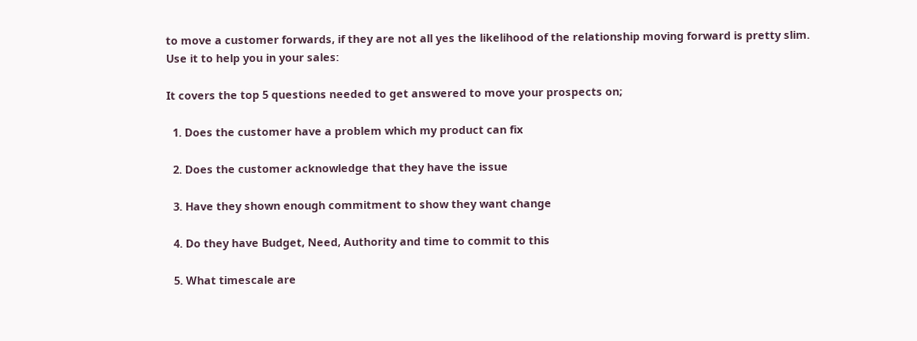to move a customer forwards, if they are not all yes the likelihood of the relationship moving forward is pretty slim. Use it to help you in your sales:

It covers the top 5 questions needed to get answered to move your prospects on;

  1. Does the customer have a problem which my product can fix

  2. Does the customer acknowledge that they have the issue

  3. Have they shown enough commitment to show they want change

  4. Do they have Budget, Need, Authority and time to commit to this

  5. What timescale are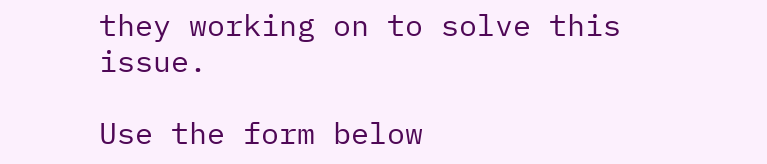they working on to solve this issue.

Use the form below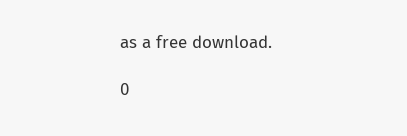as a free download.

0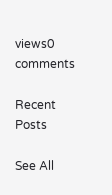views0 comments

Recent Posts

See All